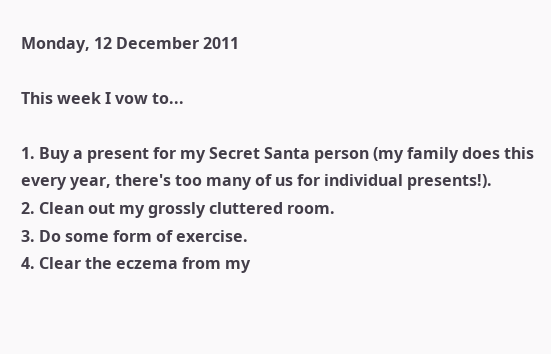Monday, 12 December 2011

This week I vow to...

1. Buy a present for my Secret Santa person (my family does this every year, there's too many of us for individual presents!).
2. Clean out my grossly cluttered room.
3. Do some form of exercise.
4. Clear the eczema from my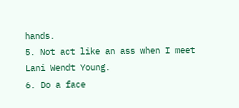hands.
5. Not act like an ass when I meet Lani Wendt Young.
6. Do a face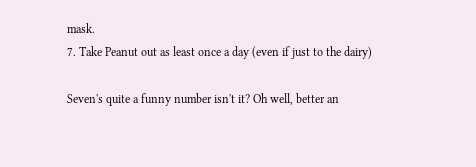mask.
7. Take Peanut out as least once a day (even if just to the dairy)

Seven's quite a funny number isn't it? Oh well, better an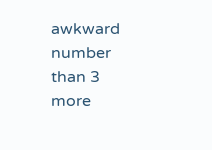awkward number than 3 more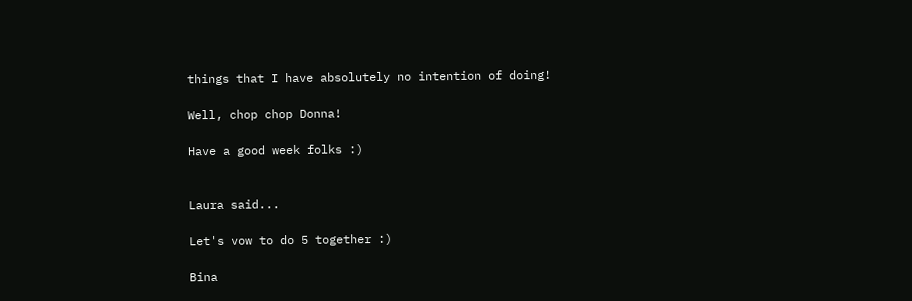things that I have absolutely no intention of doing!

Well, chop chop Donna!

Have a good week folks :)


Laura said...

Let's vow to do 5 together :)

Bina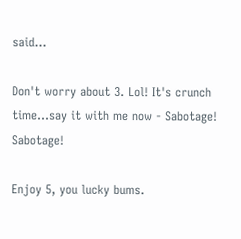said...

Don't worry about 3. Lol! It's crunch time...say it with me now - Sabotage! Sabotage!

Enjoy 5, you lucky bums.